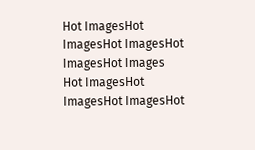Hot ImagesHot ImagesHot ImagesHot ImagesHot Images
Hot ImagesHot ImagesHot ImagesHot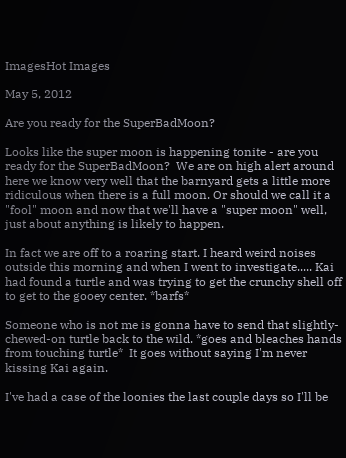ImagesHot Images

May 5, 2012

Are you ready for the SuperBadMoon?

Looks like the super moon is happening tonite - are you ready for the SuperBadMoon?  We are on high alert around here we know very well that the barnyard gets a little more ridiculous when there is a full moon. Or should we call it a "fool" moon and now that we'll have a "super moon" well, just about anything is likely to happen.

In fact we are off to a roaring start. I heard weird noises outside this morning and when I went to investigate..... Kai had found a turtle and was trying to get the crunchy shell off to get to the gooey center. *barfs*

Someone who is not me is gonna have to send that slightly-chewed-on turtle back to the wild. *goes and bleaches hands from touching turtle*  It goes without saying I'm never kissing Kai again.

I've had a case of the loonies the last couple days so I'll be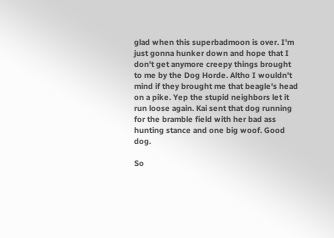glad when this superbadmoon is over. I'm just gonna hunker down and hope that I don't get anymore creepy things brought to me by the Dog Horde. Altho I wouldn't mind if they brought me that beagle's head on a pike. Yep the stupid neighbors let it run loose again. Kai sent that dog running for the bramble field with her bad ass hunting stance and one big woof. Good dog.

So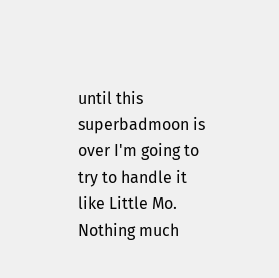until this superbadmoon is over I'm going to try to handle it like Little Mo. Nothing much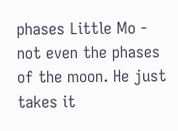phases Little Mo - not even the phases of the moon. He just takes it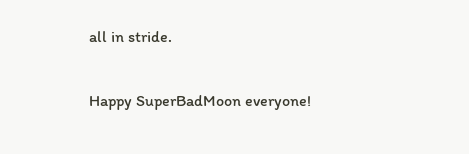all in stride.

Happy SuperBadMoon everyone!